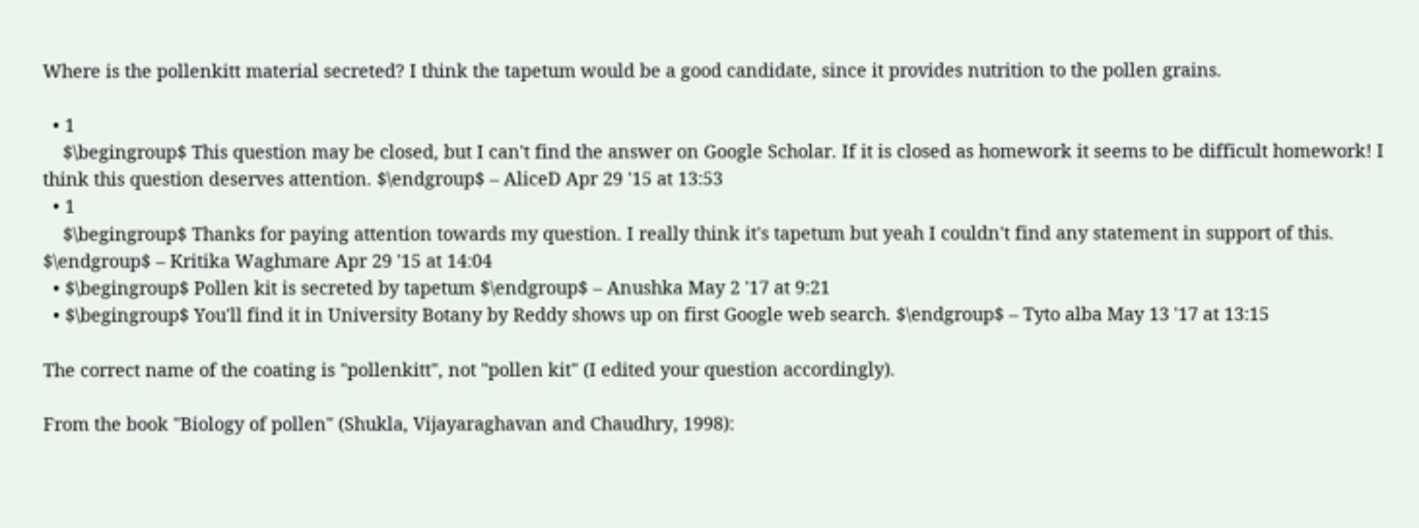Where is the pollenkitt material secreted? I think the tapetum would be a good candidate, since it provides nutrition to the pollen grains.

  • 1
    $\begingroup$ This question may be closed, but I can't find the answer on Google Scholar. If it is closed as homework it seems to be difficult homework! I think this question deserves attention. $\endgroup$ – AliceD Apr 29 '15 at 13:53
  • 1
    $\begingroup$ Thanks for paying attention towards my question. I really think it's tapetum but yeah I couldn't find any statement in support of this. $\endgroup$ – Kritika Waghmare Apr 29 '15 at 14:04
  • $\begingroup$ Pollen kit is secreted by tapetum $\endgroup$ – Anushka May 2 '17 at 9:21
  • $\begingroup$ You'll find it in University Botany by Reddy shows up on first Google web search. $\endgroup$ – Tyto alba May 13 '17 at 13:15

The correct name of the coating is "pollenkitt", not "pollen kit" (I edited your question accordingly).

From the book "Biology of pollen" (Shukla, Vijayaraghavan and Chaudhry, 1998):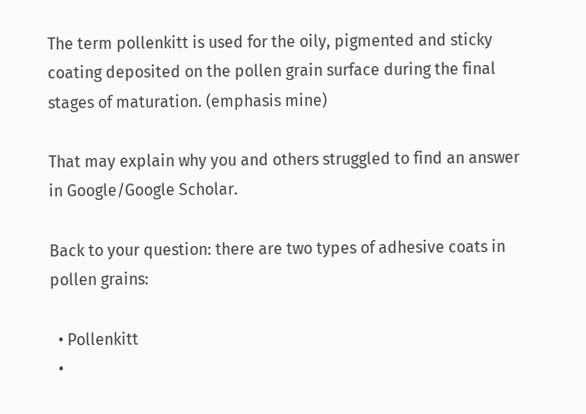The term pollenkitt is used for the oily, pigmented and sticky coating deposited on the pollen grain surface during the final stages of maturation. (emphasis mine)

That may explain why you and others struggled to find an answer in Google/Google Scholar.

Back to your question: there are two types of adhesive coats in pollen grains:

  • Pollenkitt
  •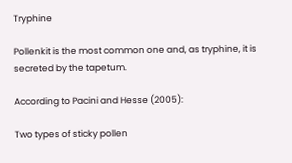Tryphine

Pollenkit is the most common one and, as tryphine, it is secreted by the tapetum.

According to Pacini and Hesse (2005):

Two types of sticky pollen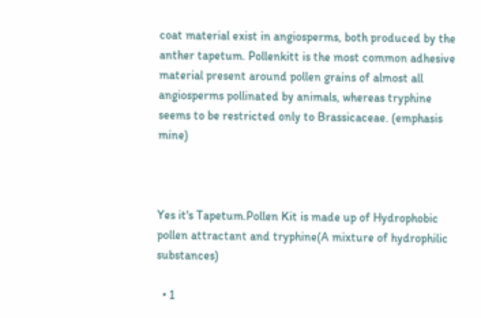coat material exist in angiosperms, both produced by the anther tapetum. Pollenkitt is the most common adhesive material present around pollen grains of almost all angiosperms pollinated by animals, whereas tryphine seems to be restricted only to Brassicaceae. (emphasis mine)



Yes it's Tapetum.Pollen Kit is made up of Hydrophobic pollen attractant and tryphine(A mixture of hydrophilic substances)

  • 1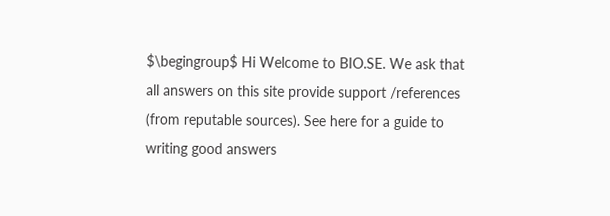$\begingroup$ Hi Welcome to BIO.SE. We ask that all answers on this site provide support /references (from reputable sources). See here for a guide to writing good answers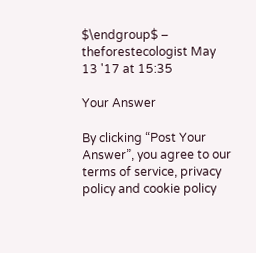$\endgroup$ – theforestecologist May 13 '17 at 15:35

Your Answer

By clicking “Post Your Answer”, you agree to our terms of service, privacy policy and cookie policy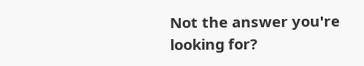Not the answer you're looking for?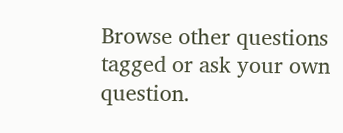Browse other questions tagged or ask your own question.